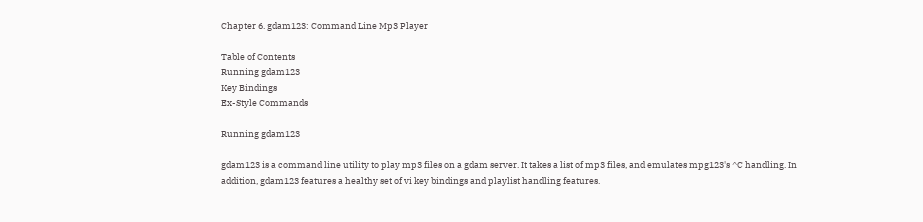Chapter 6. gdam123: Command Line Mp3 Player

Table of Contents
Running gdam123
Key Bindings
Ex-Style Commands

Running gdam123

gdam123 is a command line utility to play mp3 files on a gdam server. It takes a list of mp3 files, and emulates mpg123's ^C handling. In addition, gdam123 features a healthy set of vi key bindings and playlist handling features.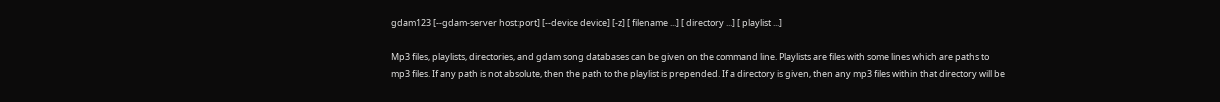gdam123 [--gdam-server host:port] [--device device] [-z] [ filename ...] [ directory ...] [ playlist ...]

Mp3 files, playlists, directories, and gdam song databases can be given on the command line. Playlists are files with some lines which are paths to mp3 files. If any path is not absolute, then the path to the playlist is prepended. If a directory is given, then any mp3 files within that directory will be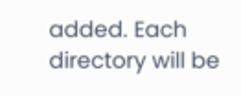added. Each directory will be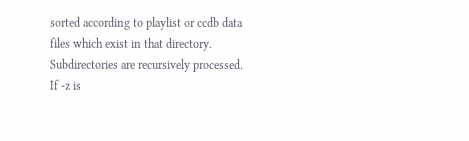sorted according to playlist or ccdb data files which exist in that directory. Subdirectories are recursively processed. If -z is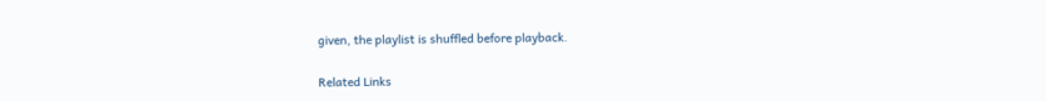given, the playlist is shuffled before playback.

Related Links